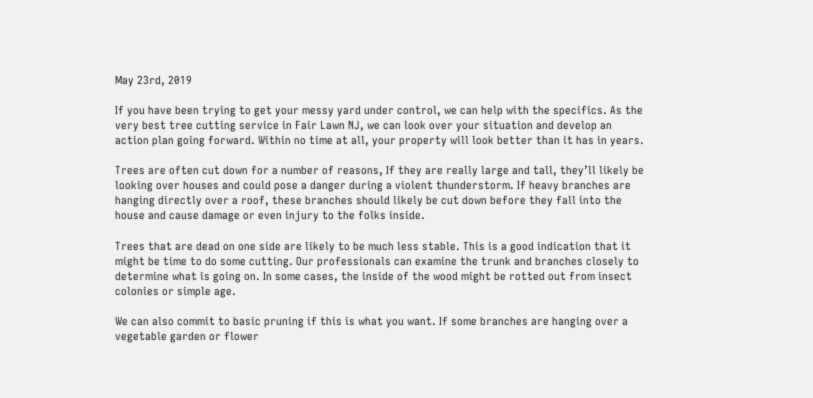May 23rd, 2019

If you have been trying to get your messy yard under control, we can help with the specifics. As the very best tree cutting service in Fair Lawn NJ, we can look over your situation and develop an action plan going forward. Within no time at all, your property will look better than it has in years.

Trees are often cut down for a number of reasons, If they are really large and tall, they’ll likely be looking over houses and could pose a danger during a violent thunderstorm. If heavy branches are hanging directly over a roof, these branches should likely be cut down before they fall into the house and cause damage or even injury to the folks inside.

Trees that are dead on one side are likely to be much less stable. This is a good indication that it might be time to do some cutting. Our professionals can examine the trunk and branches closely to determine what is going on. In some cases, the inside of the wood might be rotted out from insect colonies or simple age.

We can also commit to basic pruning if this is what you want. If some branches are hanging over a vegetable garden or flower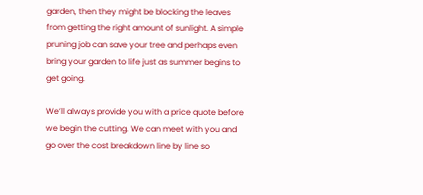garden, then they might be blocking the leaves from getting the right amount of sunlight. A simple pruning job can save your tree and perhaps even bring your garden to life just as summer begins to get going.

We’ll always provide you with a price quote before we begin the cutting. We can meet with you and go over the cost breakdown line by line so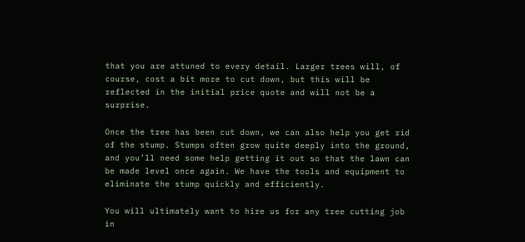that you are attuned to every detail. Larger trees will, of course, cost a bit more to cut down, but this will be reflected in the initial price quote and will not be a surprise.

Once the tree has been cut down, we can also help you get rid of the stump. Stumps often grow quite deeply into the ground, and you’ll need some help getting it out so that the lawn can be made level once again. We have the tools and equipment to eliminate the stump quickly and efficiently.

You will ultimately want to hire us for any tree cutting job in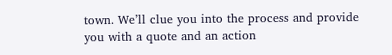town. We’ll clue you into the process and provide you with a quote and an action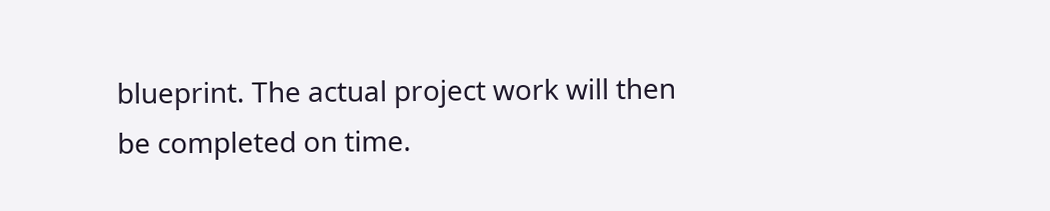blueprint. The actual project work will then be completed on time.